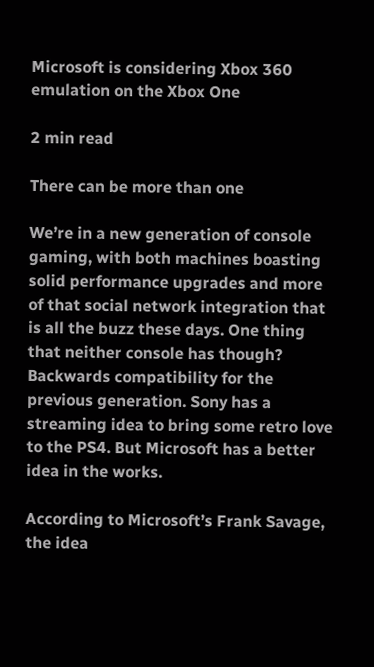Microsoft is considering Xbox 360 emulation on the Xbox One

2 min read

There can be more than one

We’re in a new generation of console gaming, with both machines boasting solid performance upgrades and more of that social network integration that is all the buzz these days. One thing that neither console has though? Backwards compatibility for the previous generation. Sony has a streaming idea to bring some retro love to the PS4. But Microsoft has a better idea in the works.

According to Microsoft’s Frank Savage, the idea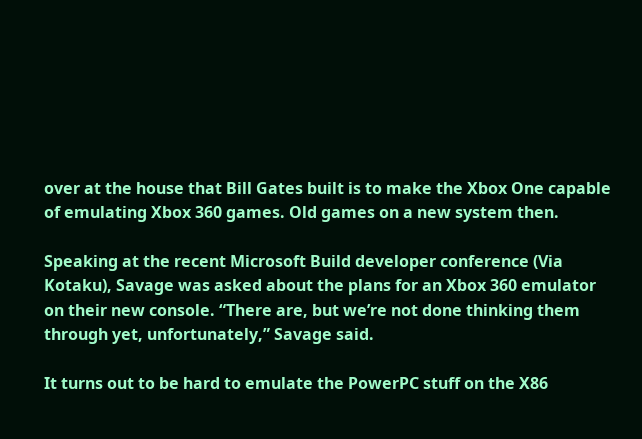over at the house that Bill Gates built is to make the Xbox One capable of emulating Xbox 360 games. Old games on a new system then.

Speaking at the recent Microsoft Build developer conference (Via Kotaku), Savage was asked about the plans for an Xbox 360 emulator on their new console. “There are, but we’re not done thinking them through yet, unfortunately,” Savage said.

It turns out to be hard to emulate the PowerPC stuff on the X86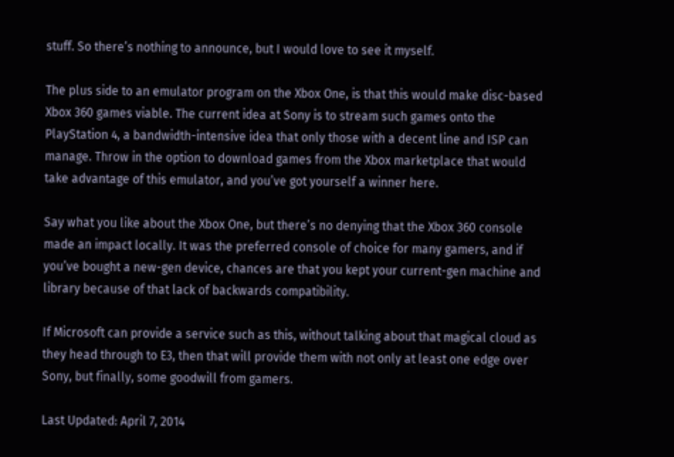stuff. So there’s nothing to announce, but I would love to see it myself.

The plus side to an emulator program on the Xbox One, is that this would make disc-based Xbox 360 games viable. The current idea at Sony is to stream such games onto the PlayStation 4, a bandwidth-intensive idea that only those with a decent line and ISP can manage. Throw in the option to download games from the Xbox marketplace that would take advantage of this emulator, and you’ve got yourself a winner here.

Say what you like about the Xbox One, but there’s no denying that the Xbox 360 console made an impact locally. It was the preferred console of choice for many gamers, and if you’ve bought a new-gen device, chances are that you kept your current-gen machine and library because of that lack of backwards compatibility.

If Microsoft can provide a service such as this, without talking about that magical cloud as they head through to E3, then that will provide them with not only at least one edge over Sony, but finally, some goodwill from gamers.

Last Updated: April 7, 2014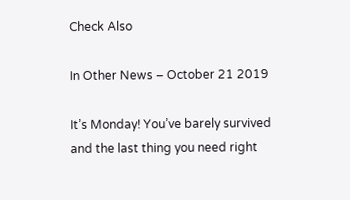Check Also

In Other News – October 21 2019

It’s Monday! You’ve barely survived and the last thing you need right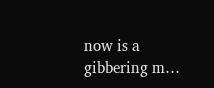now is a gibbering m…